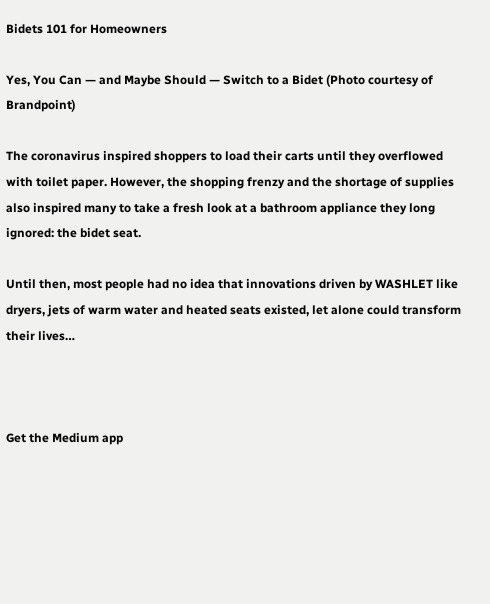Bidets 101 for Homeowners

Yes, You Can — and Maybe Should — Switch to a Bidet (Photo courtesy of Brandpoint)

The coronavirus inspired shoppers to load their carts until they overflowed with toilet paper. However, the shopping frenzy and the shortage of supplies also inspired many to take a fresh look at a bathroom appliance they long ignored: the bidet seat.

Until then, most people had no idea that innovations driven by WASHLET like dryers, jets of warm water and heated seats existed, let alone could transform their lives…



Get the Medium app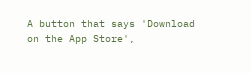A button that says 'Download on the App Store',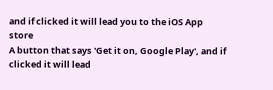and if clicked it will lead you to the iOS App store
A button that says 'Get it on, Google Play', and if clicked it will lead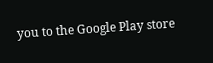you to the Google Play store